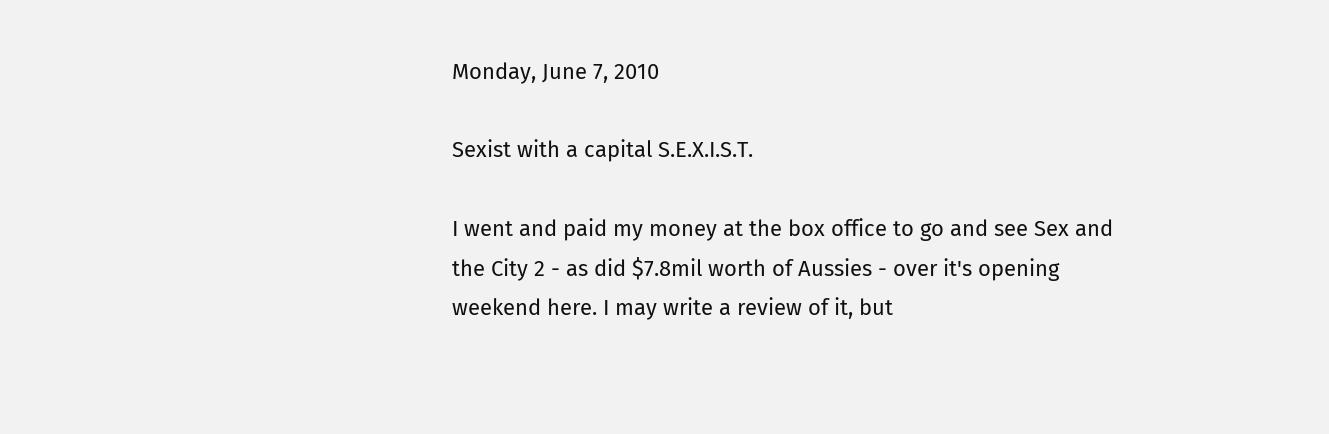Monday, June 7, 2010

Sexist with a capital S.E.X.I.S.T.

I went and paid my money at the box office to go and see Sex and the City 2 - as did $7.8mil worth of Aussies - over it's opening weekend here. I may write a review of it, but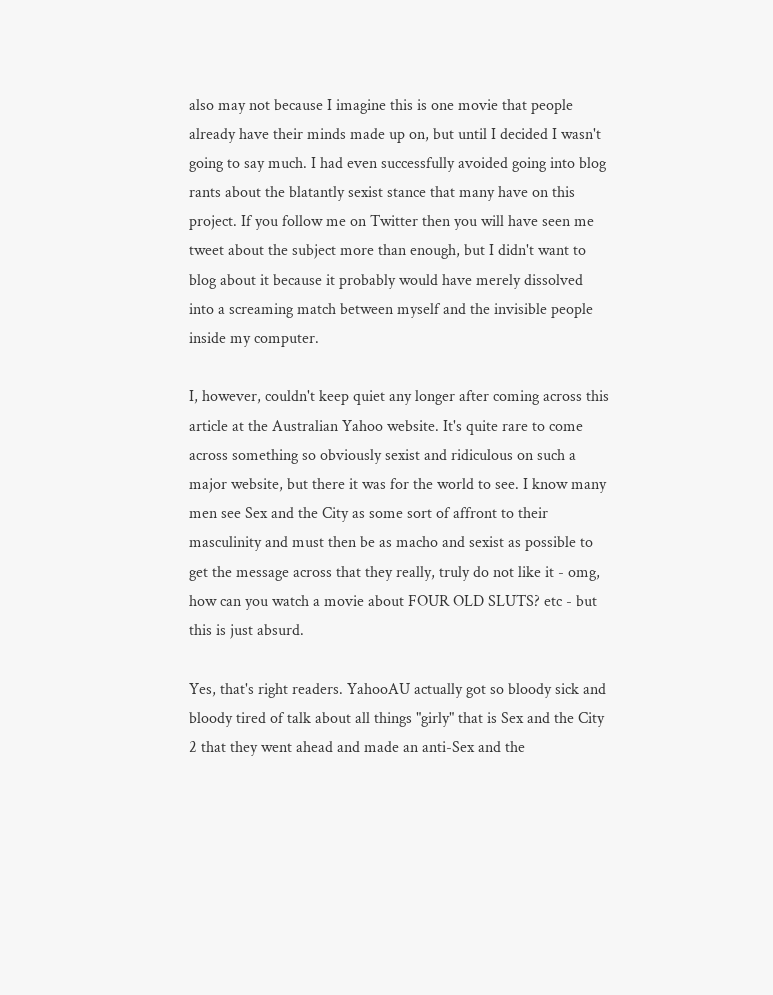also may not because I imagine this is one movie that people already have their minds made up on, but until I decided I wasn't going to say much. I had even successfully avoided going into blog rants about the blatantly sexist stance that many have on this project. If you follow me on Twitter then you will have seen me tweet about the subject more than enough, but I didn't want to blog about it because it probably would have merely dissolved into a screaming match between myself and the invisible people inside my computer.

I, however, couldn't keep quiet any longer after coming across this article at the Australian Yahoo website. It's quite rare to come across something so obviously sexist and ridiculous on such a major website, but there it was for the world to see. I know many men see Sex and the City as some sort of affront to their masculinity and must then be as macho and sexist as possible to get the message across that they really, truly do not like it - omg, how can you watch a movie about FOUR OLD SLUTS? etc - but this is just absurd.

Yes, that's right readers. YahooAU actually got so bloody sick and bloody tired of talk about all things "girly" that is Sex and the City 2 that they went ahead and made an anti-Sex and the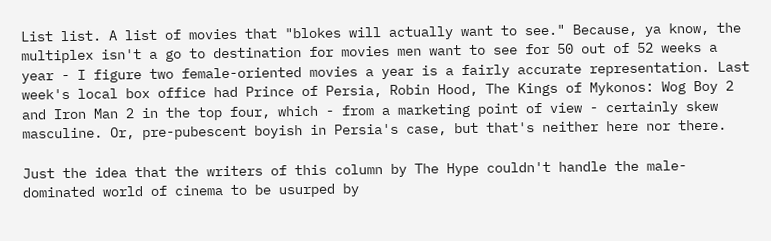List list. A list of movies that "blokes will actually want to see." Because, ya know, the multiplex isn't a go to destination for movies men want to see for 50 out of 52 weeks a year - I figure two female-oriented movies a year is a fairly accurate representation. Last week's local box office had Prince of Persia, Robin Hood, The Kings of Mykonos: Wog Boy 2 and Iron Man 2 in the top four, which - from a marketing point of view - certainly skew masculine. Or, pre-pubescent boyish in Persia's case, but that's neither here nor there.

Just the idea that the writers of this column by The Hype couldn't handle the male-dominated world of cinema to be usurped by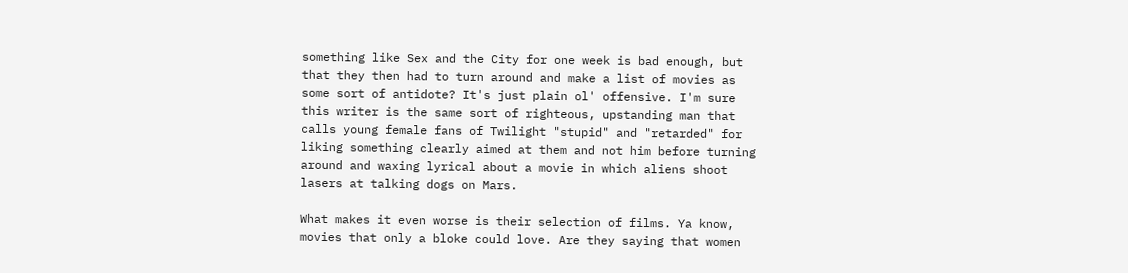something like Sex and the City for one week is bad enough, but that they then had to turn around and make a list of movies as some sort of antidote? It's just plain ol' offensive. I'm sure this writer is the same sort of righteous, upstanding man that calls young female fans of Twilight "stupid" and "retarded" for liking something clearly aimed at them and not him before turning around and waxing lyrical about a movie in which aliens shoot lasers at talking dogs on Mars.

What makes it even worse is their selection of films. Ya know, movies that only a bloke could love. Are they saying that women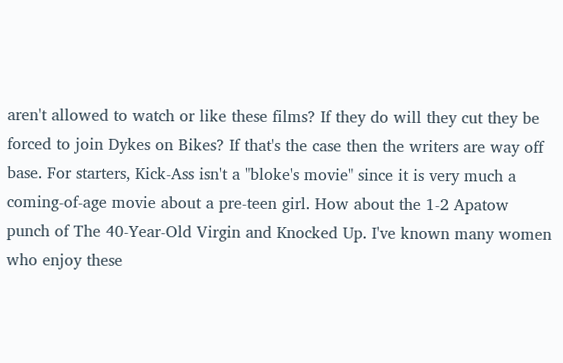aren't allowed to watch or like these films? If they do will they cut they be forced to join Dykes on Bikes? If that's the case then the writers are way off base. For starters, Kick-Ass isn't a "bloke's movie" since it is very much a coming-of-age movie about a pre-teen girl. How about the 1-2 Apatow punch of The 40-Year-Old Virgin and Knocked Up. I've known many women who enjoy these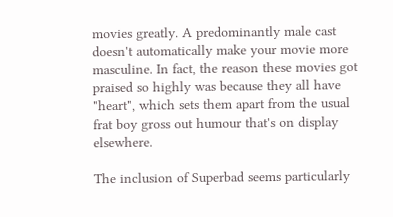movies greatly. A predominantly male cast doesn't automatically make your movie more masculine. In fact, the reason these movies got praised so highly was because they all have "heart", which sets them apart from the usual frat boy gross out humour that's on display elsewhere.

The inclusion of Superbad seems particularly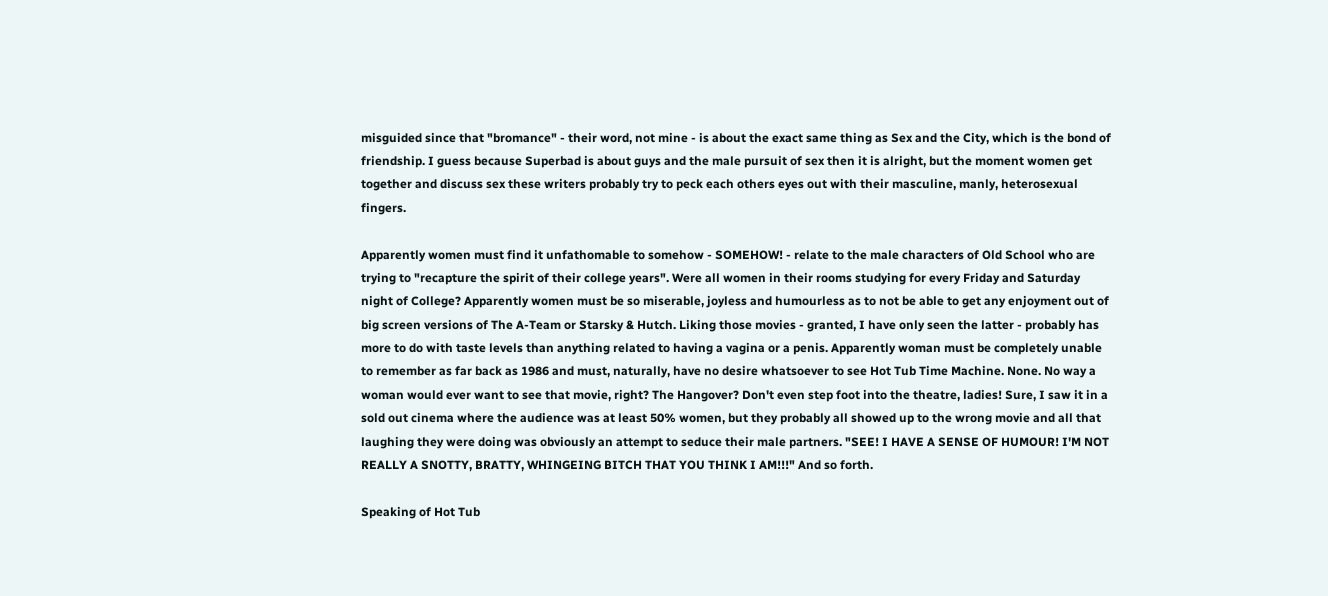misguided since that "bromance" - their word, not mine - is about the exact same thing as Sex and the City, which is the bond of friendship. I guess because Superbad is about guys and the male pursuit of sex then it is alright, but the moment women get together and discuss sex these writers probably try to peck each others eyes out with their masculine, manly, heterosexual fingers.

Apparently women must find it unfathomable to somehow - SOMEHOW! - relate to the male characters of Old School who are trying to "recapture the spirit of their college years". Were all women in their rooms studying for every Friday and Saturday night of College? Apparently women must be so miserable, joyless and humourless as to not be able to get any enjoyment out of big screen versions of The A-Team or Starsky & Hutch. Liking those movies - granted, I have only seen the latter - probably has more to do with taste levels than anything related to having a vagina or a penis. Apparently woman must be completely unable to remember as far back as 1986 and must, naturally, have no desire whatsoever to see Hot Tub Time Machine. None. No way a woman would ever want to see that movie, right? The Hangover? Don't even step foot into the theatre, ladies! Sure, I saw it in a sold out cinema where the audience was at least 50% women, but they probably all showed up to the wrong movie and all that laughing they were doing was obviously an attempt to seduce their male partners. "SEE! I HAVE A SENSE OF HUMOUR! I'M NOT REALLY A SNOTTY, BRATTY, WHINGEING BITCH THAT YOU THINK I AM!!!" And so forth.

Speaking of Hot Tub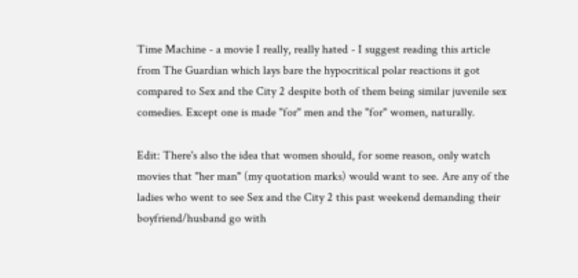Time Machine - a movie I really, really hated - I suggest reading this article from The Guardian which lays bare the hypocritical polar reactions it got compared to Sex and the City 2 despite both of them being similar juvenile sex comedies. Except one is made "for" men and the "for" women, naturally.

Edit: There's also the idea that women should, for some reason, only watch movies that "her man" (my quotation marks) would want to see. Are any of the ladies who went to see Sex and the City 2 this past weekend demanding their boyfriend/husband go with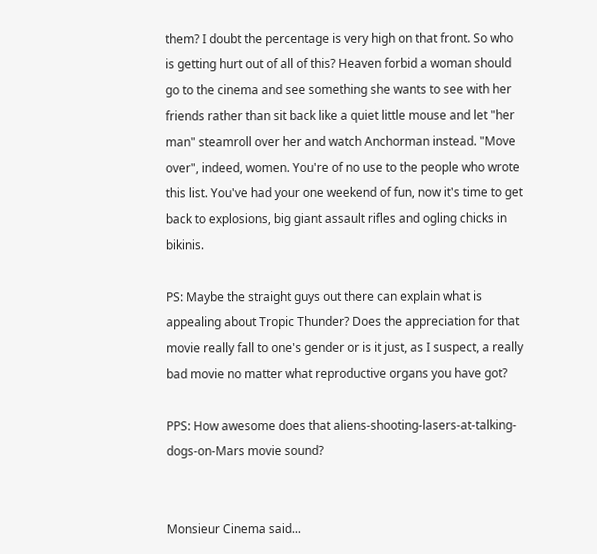them? I doubt the percentage is very high on that front. So who is getting hurt out of all of this? Heaven forbid a woman should go to the cinema and see something she wants to see with her friends rather than sit back like a quiet little mouse and let "her man" steamroll over her and watch Anchorman instead. "Move over", indeed, women. You're of no use to the people who wrote this list. You've had your one weekend of fun, now it's time to get back to explosions, big giant assault rifles and ogling chicks in bikinis.

PS: Maybe the straight guys out there can explain what is appealing about Tropic Thunder? Does the appreciation for that movie really fall to one's gender or is it just, as I suspect, a really bad movie no matter what reproductive organs you have got?

PPS: How awesome does that aliens-shooting-lasers-at-talking-dogs-on-Mars movie sound?


Monsieur Cinema said...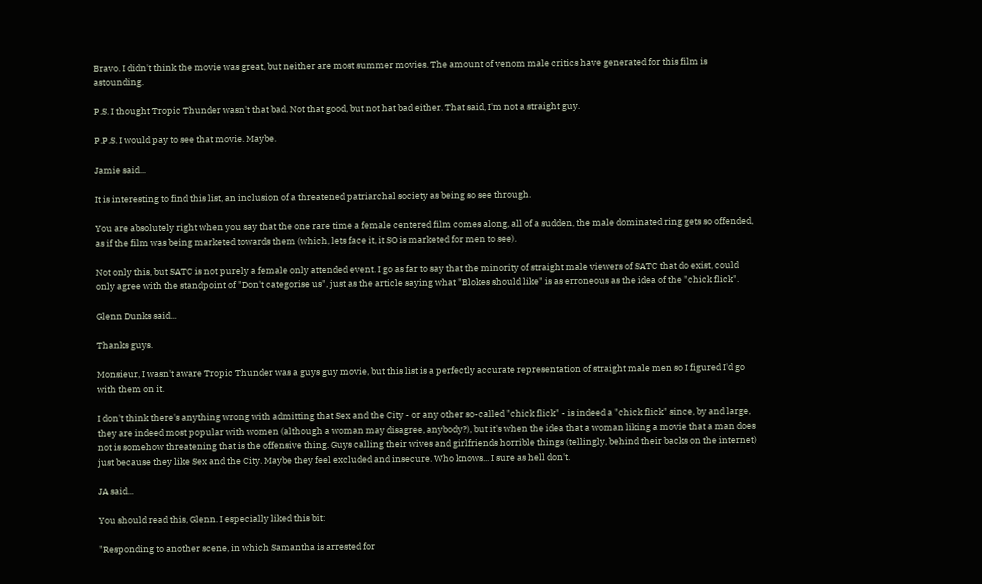Bravo. I didn't think the movie was great, but neither are most summer movies. The amount of venom male critics have generated for this film is astounding.

P.S. I thought Tropic Thunder wasn't that bad. Not that good, but not hat bad either. That said, I'm not a straight guy.

P.P.S. I would pay to see that movie. Maybe.

Jamie said...

It is interesting to find this list, an inclusion of a threatened patriarchal society as being so see through.

You are absolutely right when you say that the one rare time a female centered film comes along, all of a sudden, the male dominated ring gets so offended, as if the film was being marketed towards them (which, lets face it, it SO is marketed for men to see).

Not only this, but SATC is not purely a female only attended event. I go as far to say that the minority of straight male viewers of SATC that do exist, could only agree with the standpoint of "Don't categorise us", just as the article saying what "Blokes should like" is as erroneous as the idea of the "chick flick".

Glenn Dunks said...

Thanks guys.

Monsieur, I wasn't aware Tropic Thunder was a guys guy movie, but this list is a perfectly accurate representation of straight male men so I figured I'd go with them on it.

I don't think there's anything wrong with admitting that Sex and the City - or any other so-called "chick flick" - is indeed a "chick flick" since, by and large, they are indeed most popular with women (although a woman may disagree, anybody?), but it's when the idea that a woman liking a movie that a man does not is somehow threatening that is the offensive thing. Guys calling their wives and girlfriends horrible things (tellingly, behind their backs on the internet) just because they like Sex and the City. Maybe they feel excluded and insecure. Who knows... I sure as hell don't.

JA said...

You should read this, Glenn. I especially liked this bit:

"Responding to another scene, in which Samantha is arrested for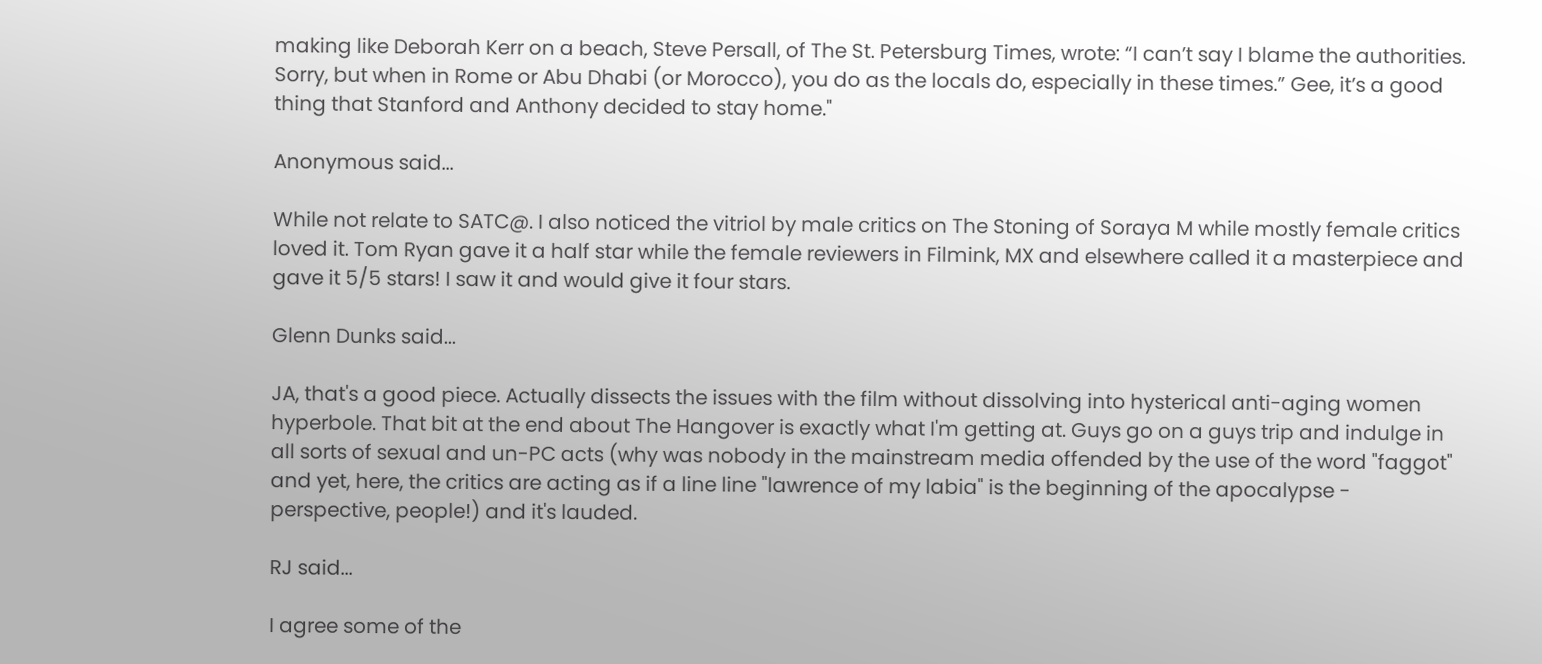making like Deborah Kerr on a beach, Steve Persall, of The St. Petersburg Times, wrote: “I can’t say I blame the authorities. Sorry, but when in Rome or Abu Dhabi (or Morocco), you do as the locals do, especially in these times.” Gee, it’s a good thing that Stanford and Anthony decided to stay home."

Anonymous said...

While not relate to SATC@. I also noticed the vitriol by male critics on The Stoning of Soraya M while mostly female critics loved it. Tom Ryan gave it a half star while the female reviewers in Filmink, MX and elsewhere called it a masterpiece and gave it 5/5 stars! I saw it and would give it four stars.

Glenn Dunks said...

JA, that's a good piece. Actually dissects the issues with the film without dissolving into hysterical anti-aging women hyperbole. That bit at the end about The Hangover is exactly what I'm getting at. Guys go on a guys trip and indulge in all sorts of sexual and un-PC acts (why was nobody in the mainstream media offended by the use of the word "faggot" and yet, here, the critics are acting as if a line line "lawrence of my labia" is the beginning of the apocalypse - perspective, people!) and it's lauded.

RJ said...

I agree some of the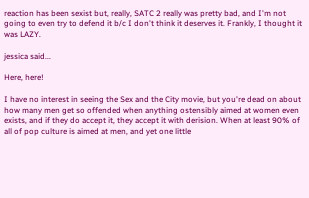reaction has been sexist but, really, SATC 2 really was pretty bad, and I'm not going to even try to defend it b/c I don't think it deserves it. Frankly, I thought it was LAZY.

jessica said...

Here, here!

I have no interest in seeing the Sex and the City movie, but you're dead on about how many men get so offended when anything ostensibly aimed at women even exists, and if they do accept it, they accept it with derision. When at least 90% of all of pop culture is aimed at men, and yet one little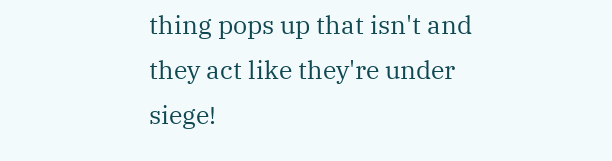thing pops up that isn't and they act like they're under siege!